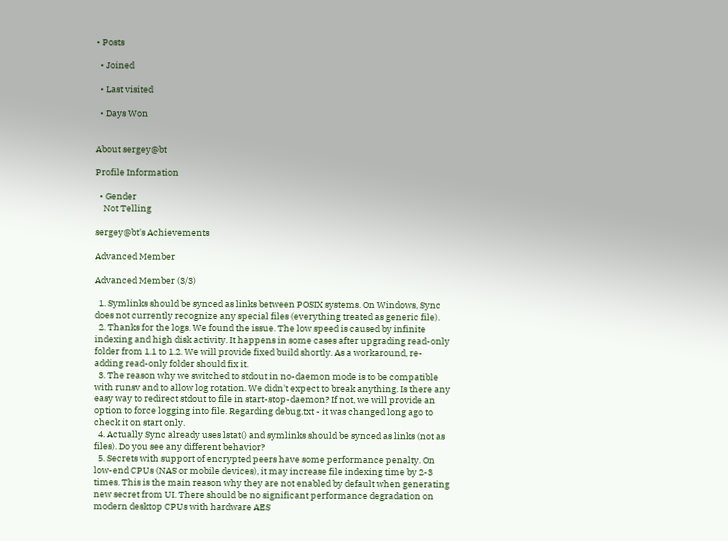• Posts

  • Joined

  • Last visited

  • Days Won


About sergey@bt

Profile Information

  • Gender
    Not Telling

sergey@bt's Achievements

Advanced Member

Advanced Member (3/3)

  1. Symlinks should be synced as links between POSIX systems. On Windows, Sync does not currently recognize any special files (everything treated as generic file).
  2. Thanks for the logs. We found the issue. The low speed is caused by infinite indexing and high disk activity. It happens in some cases after upgrading read-only folder from 1.1 to 1.2. We will provide fixed build shortly. As a workaround, re-adding read-only folder should fix it.
  3. The reason why we switched to stdout in no-daemon mode is to be compatible with runsv and to allow log rotation. We didn't expect to break anything. Is there any easy way to redirect stdout to file in start-stop-daemon? If not, we will provide an option to force logging into file. Regarding debug.txt - it was changed long ago to check it on start only.
  4. Actually Sync already uses lstat() and symlinks should be synced as links (not as files). Do you see any different behavior?
  5. Secrets with support of encrypted peers have some performance penalty. On low-end CPUs (NAS or mobile devices), it may increase file indexing time by 2-3 times. This is the main reason why they are not enabled by default when generating new secret from UI. There should be no significant performance degradation on modern desktop CPUs with hardware AES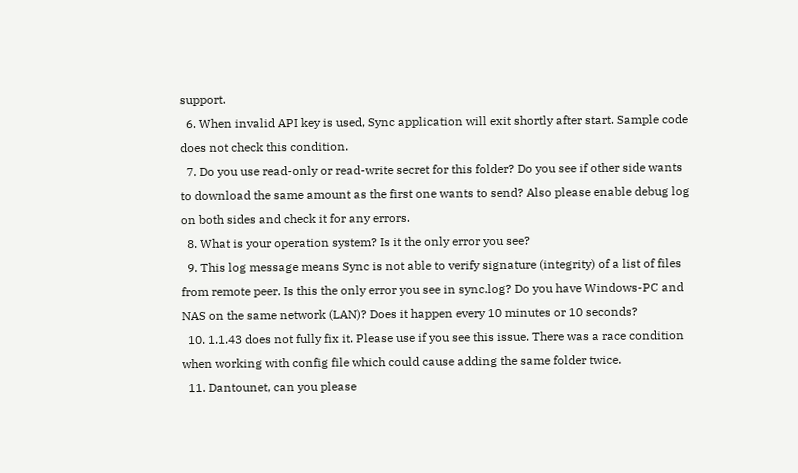support.
  6. When invalid API key is used, Sync application will exit shortly after start. Sample code does not check this condition.
  7. Do you use read-only or read-write secret for this folder? Do you see if other side wants to download the same amount as the first one wants to send? Also please enable debug log on both sides and check it for any errors.
  8. What is your operation system? Is it the only error you see?
  9. This log message means Sync is not able to verify signature (integrity) of a list of files from remote peer. Is this the only error you see in sync.log? Do you have Windows-PC and NAS on the same network (LAN)? Does it happen every 10 minutes or 10 seconds?
  10. 1.1.43 does not fully fix it. Please use if you see this issue. There was a race condition when working with config file which could cause adding the same folder twice.
  11. Dantounet, can you please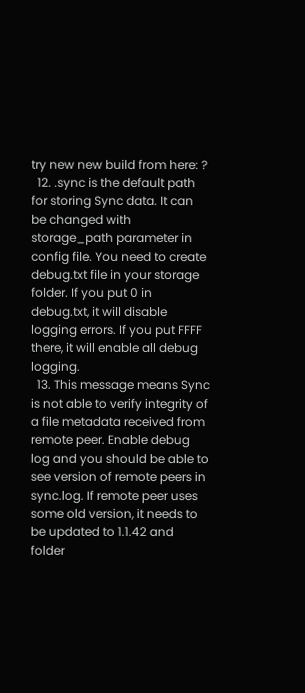try new new build from here: ?
  12. .sync is the default path for storing Sync data. It can be changed with storage_path parameter in config file. You need to create debug.txt file in your storage folder. If you put 0 in debug.txt, it will disable logging errors. If you put FFFF there, it will enable all debug logging.
  13. This message means Sync is not able to verify integrity of a file metadata received from remote peer. Enable debug log and you should be able to see version of remote peers in sync.log. If remote peer uses some old version, it needs to be updated to 1.1.42 and folder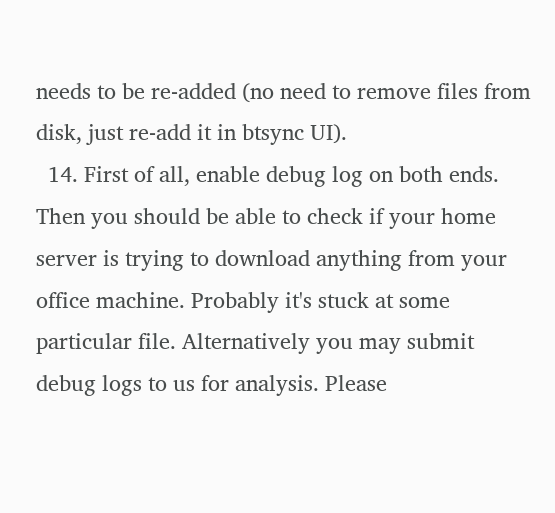needs to be re-added (no need to remove files from disk, just re-add it in btsync UI).
  14. First of all, enable debug log on both ends. Then you should be able to check if your home server is trying to download anything from your office machine. Probably it's stuck at some particular file. Alternatively you may submit debug logs to us for analysis. Please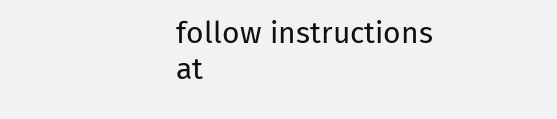follow instructions at